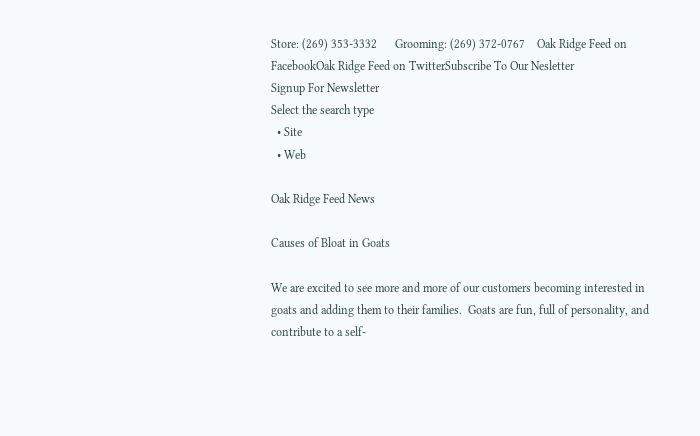Store: (269) 353-3332      Grooming: (269) 372-0767    Oak Ridge Feed on FacebookOak Ridge Feed on TwitterSubscribe To Our Nesletter
Signup For Newsletter
Select the search type
  • Site
  • Web

Oak Ridge Feed News

Causes of Bloat in Goats

We are excited to see more and more of our customers becoming interested in goats and adding them to their families.  Goats are fun, full of personality, and contribute to a self-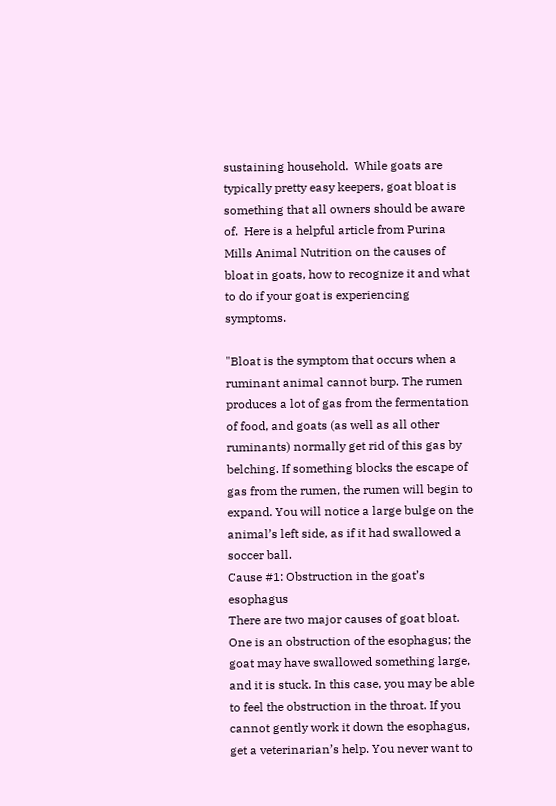sustaining household.  While goats are typically pretty easy keepers, goat bloat is something that all owners should be aware of.  Here is a helpful article from Purina Mills Animal Nutrition on the causes of bloat in goats, how to recognize it and what to do if your goat is experiencing symptoms.

"Bloat is the symptom that occurs when a ruminant animal cannot burp. The rumen produces a lot of gas from the fermentation of food, and goats (as well as all other ruminants) normally get rid of this gas by belching. If something blocks the escape of gas from the rumen, the rumen will begin to expand. You will notice a large bulge on the animal’s left side, as if it had swallowed a soccer ball.
Cause #1: Obstruction in the goat’s esophagus
There are two major causes of goat bloat. One is an obstruction of the esophagus; the goat may have swallowed something large, and it is stuck. In this case, you may be able to feel the obstruction in the throat. If you cannot gently work it down the esophagus, get a veterinarian’s help. You never want to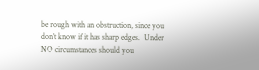be rough with an obstruction, since you don’t know if it has sharp edges.  Under NO circumstances should you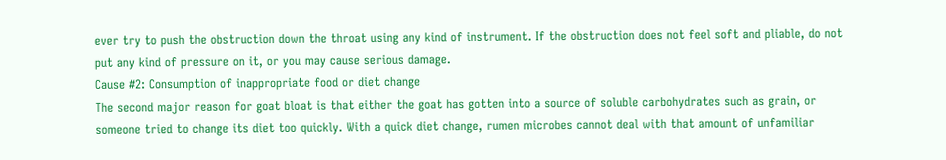ever try to push the obstruction down the throat using any kind of instrument. If the obstruction does not feel soft and pliable, do not put any kind of pressure on it, or you may cause serious damage.
Cause #2: Consumption of inappropriate food or diet change
The second major reason for goat bloat is that either the goat has gotten into a source of soluble carbohydrates such as grain, or someone tried to change its diet too quickly. With a quick diet change, rumen microbes cannot deal with that amount of unfamiliar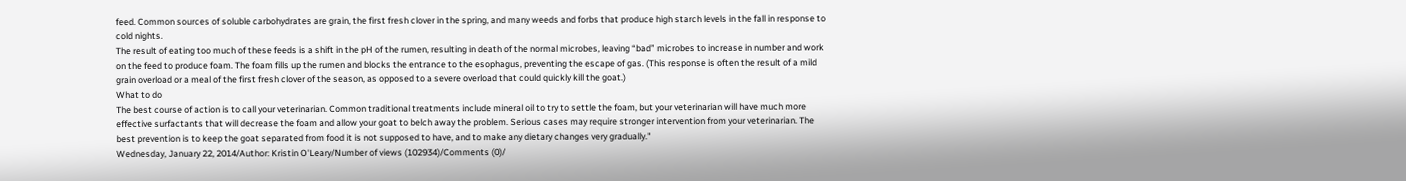feed. Common sources of soluble carbohydrates are grain, the first fresh clover in the spring, and many weeds and forbs that produce high starch levels in the fall in response to cold nights.
The result of eating too much of these feeds is a shift in the pH of the rumen, resulting in death of the normal microbes, leaving “bad” microbes to increase in number and work on the feed to produce foam. The foam fills up the rumen and blocks the entrance to the esophagus, preventing the escape of gas. (This response is often the result of a mild grain overload or a meal of the first fresh clover of the season, as opposed to a severe overload that could quickly kill the goat.)
What to do
The best course of action is to call your veterinarian. Common traditional treatments include mineral oil to try to settle the foam, but your veterinarian will have much more effective surfactants that will decrease the foam and allow your goat to belch away the problem. Serious cases may require stronger intervention from your veterinarian. The best prevention is to keep the goat separated from food it is not supposed to have, and to make any dietary changes very gradually."
Wednesday, January 22, 2014/Author: Kristin O'Leary/Number of views (102934)/Comments (0)/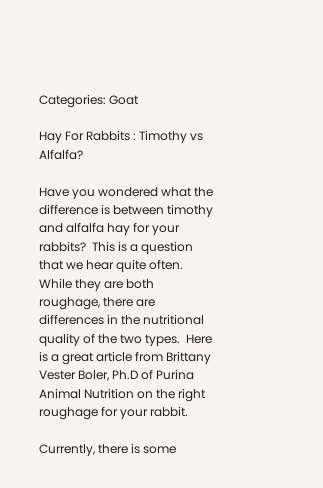Categories: Goat

Hay For Rabbits : Timothy vs Alfalfa?

Have you wondered what the difference is between timothy and alfalfa hay for your rabbits?  This is a question that we hear quite often.  While they are both roughage, there are differences in the nutritional quality of the two types.  Here is a great article from Brittany Vester Boler, Ph.D of Purina Animal Nutrition on the right roughage for your rabbit.

Currently, there is some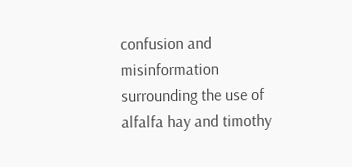confusion and misinformation surrounding the use of alfalfa hay and timothy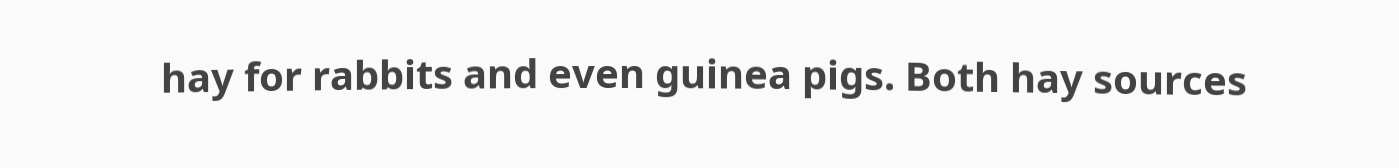hay for rabbits and even guinea pigs. Both hay sources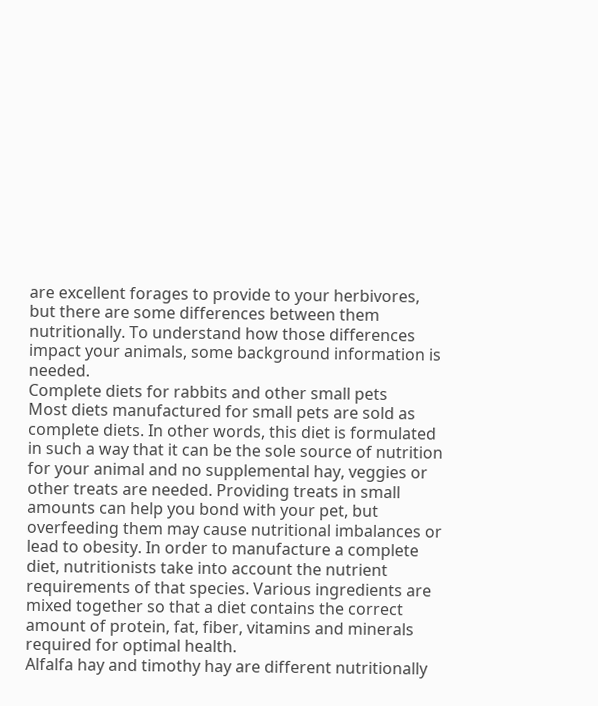are excellent forages to provide to your herbivores, but there are some differences between them nutritionally. To understand how those differences impact your animals, some background information is needed.
Complete diets for rabbits and other small pets
Most diets manufactured for small pets are sold as complete diets. In other words, this diet is formulated in such a way that it can be the sole source of nutrition for your animal and no supplemental hay, veggies or other treats are needed. Providing treats in small amounts can help you bond with your pet, but overfeeding them may cause nutritional imbalances or lead to obesity. In order to manufacture a complete diet, nutritionists take into account the nutrient requirements of that species. Various ingredients are mixed together so that a diet contains the correct amount of protein, fat, fiber, vitamins and minerals required for optimal health.
Alfalfa hay and timothy hay are different nutritionally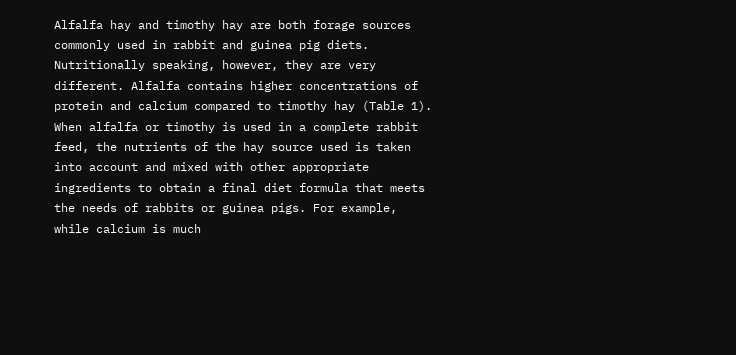Alfalfa hay and timothy hay are both forage sources commonly used in rabbit and guinea pig diets.  Nutritionally speaking, however, they are very different. Alfalfa contains higher concentrations of protein and calcium compared to timothy hay (Table 1). When alfalfa or timothy is used in a complete rabbit feed, the nutrients of the hay source used is taken into account and mixed with other appropriate ingredients to obtain a final diet formula that meets the needs of rabbits or guinea pigs. For example, while calcium is much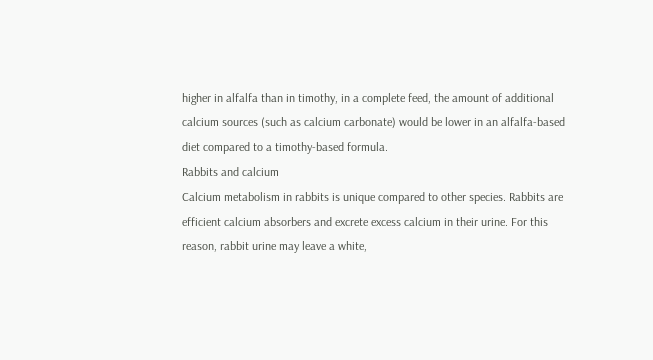higher in alfalfa than in timothy, in a complete feed, the amount of additional calcium sources (such as calcium carbonate) would be lower in an alfalfa-based diet compared to a timothy-based formula.
Rabbits and calcium
Calcium metabolism in rabbits is unique compared to other species. Rabbits are efficient calcium absorbers and excrete excess calcium in their urine. For this reason, rabbit urine may leave a white,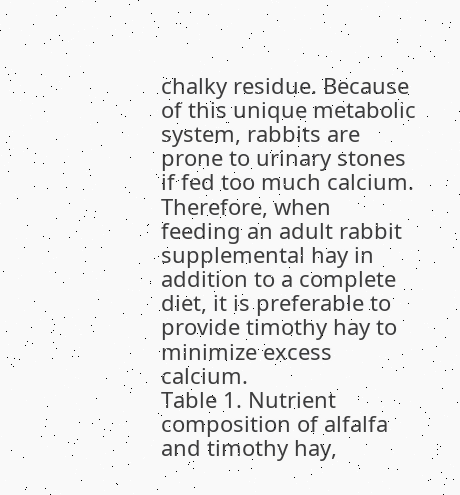chalky residue. Because of this unique metabolic system, rabbits are prone to urinary stones if fed too much calcium. Therefore, when feeding an adult rabbit supplemental hay in addition to a complete diet, it is preferable to provide timothy hay to minimize excess calcium.
Table 1. Nutrient composition of alfalfa and timothy hay,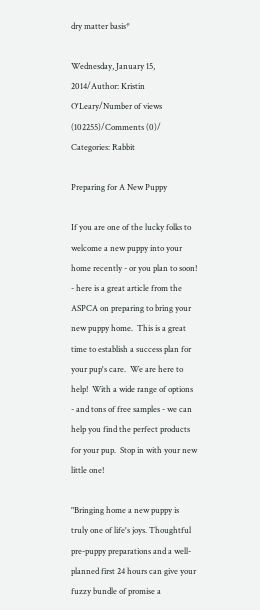dry matter basis*

Wednesday, January 15, 2014/Author: Kristin O'Leary/Number of views (102255)/Comments (0)/
Categories: Rabbit

Preparing for A New Puppy

If you are one of the lucky folks to welcome a new puppy into your home recently - or you plan to soon! - here is a great article from the ASPCA on preparing to bring your new puppy home.  This is a great time to establish a success plan for your pup's care.  We are here to help!  With a wide range of options - and tons of free samples - we can help you find the perfect products for your pup.  Stop in with your new little one!

"Bringing home a new puppy is truly one of life's joys. Thoughtful pre-puppy preparations and a well-planned first 24 hours can give your fuzzy bundle of promise a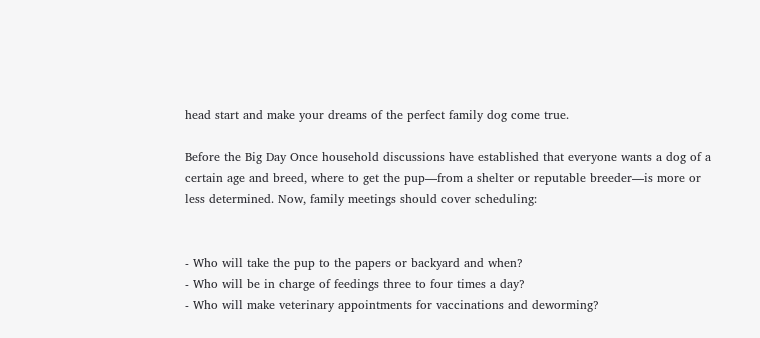head start and make your dreams of the perfect family dog come true.

Before the Big Day Once household discussions have established that everyone wants a dog of a certain age and breed, where to get the pup—from a shelter or reputable breeder—is more or less determined. Now, family meetings should cover scheduling:


- Who will take the pup to the papers or backyard and when?
- Who will be in charge of feedings three to four times a day?
- Who will make veterinary appointments for vaccinations and deworming?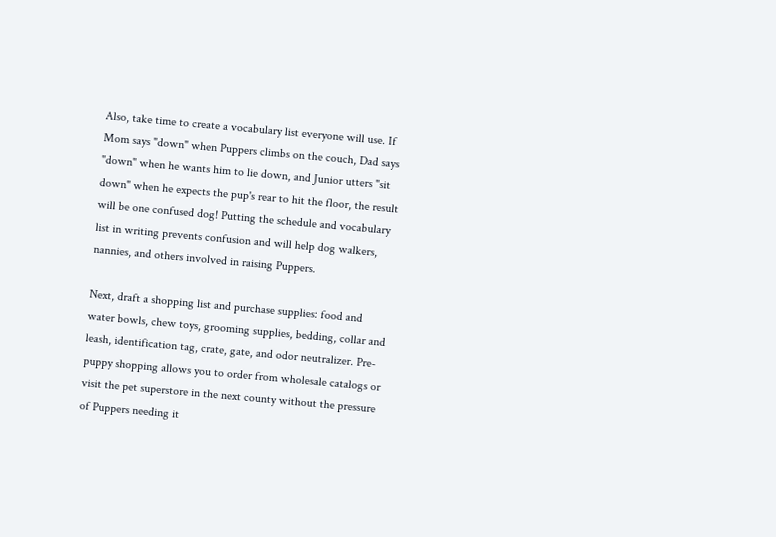Also, take time to create a vocabulary list everyone will use. If Mom says "down" when Puppers climbs on the couch, Dad says "down" when he wants him to lie down, and Junior utters "sit down" when he expects the pup's rear to hit the floor, the result will be one confused dog! Putting the schedule and vocabulary list in writing prevents confusion and will help dog walkers, nannies, and others involved in raising Puppers.

Next, draft a shopping list and purchase supplies: food and water bowls, chew toys, grooming supplies, bedding, collar and leash, identification tag, crate, gate, and odor neutralizer. Pre-puppy shopping allows you to order from wholesale catalogs or visit the pet superstore in the next county without the pressure of Puppers needing it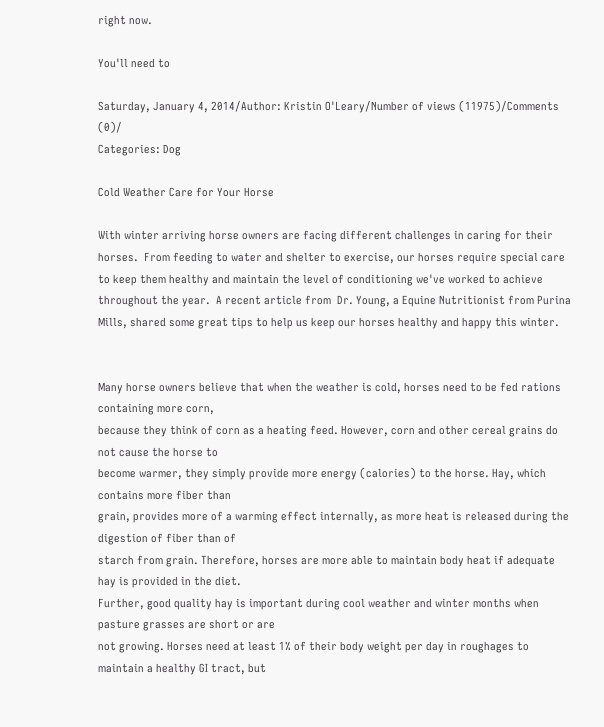right now.

You'll need to

Saturday, January 4, 2014/Author: Kristin O'Leary/Number of views (11975)/Comments (0)/
Categories: Dog

Cold Weather Care for Your Horse

With winter arriving horse owners are facing different challenges in caring for their horses.  From feeding to water and shelter to exercise, our horses require special care to keep them healthy and maintain the level of conditioning we've worked to achieve throughout the year.  A recent article from  Dr. Young, a Equine Nutritionist from Purina Mills, shared some great tips to help us keep our horses healthy and happy this winter.


Many horse owners believe that when the weather is cold, horses need to be fed rations containing more corn,
because they think of corn as a heating feed. However, corn and other cereal grains do not cause the horse to
become warmer, they simply provide more energy (calories) to the horse. Hay, which contains more fiber than
grain, provides more of a warming effect internally, as more heat is released during the digestion of fiber than of
starch from grain. Therefore, horses are more able to maintain body heat if adequate hay is provided in the diet.
Further, good quality hay is important during cool weather and winter months when pasture grasses are short or are
not growing. Horses need at least 1% of their body weight per day in roughages to maintain a healthy GI tract, but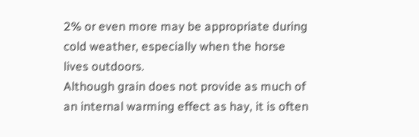2% or even more may be appropriate during cold weather, especially when the horse lives outdoors.
Although grain does not provide as much of an internal warming effect as hay, it is often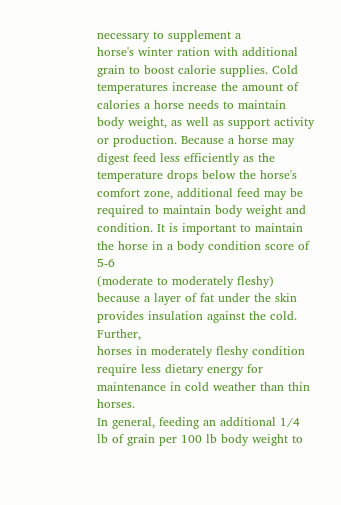necessary to supplement a
horse's winter ration with additional grain to boost calorie supplies. Cold temperatures increase the amount of
calories a horse needs to maintain body weight, as well as support activity or production. Because a horse may
digest feed less efficiently as the temperature drops below the horse's comfort zone, additional feed may be
required to maintain body weight and condition. It is important to maintain the horse in a body condition score of 5-6
(moderate to moderately fleshy) because a layer of fat under the skin provides insulation against the cold. Further,
horses in moderately fleshy condition require less dietary energy for maintenance in cold weather than thin horses.
In general, feeding an additional 1/4 lb of grain per 100 lb body weight to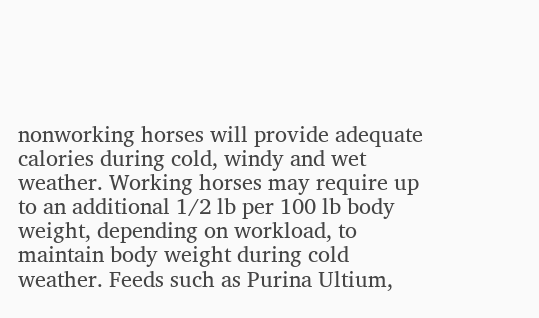nonworking horses will provide adequate
calories during cold, windy and wet weather. Working horses may require up to an additional 1/2 lb per 100 lb body
weight, depending on workload, to maintain body weight during cold weather. Feeds such as Purina Ultium,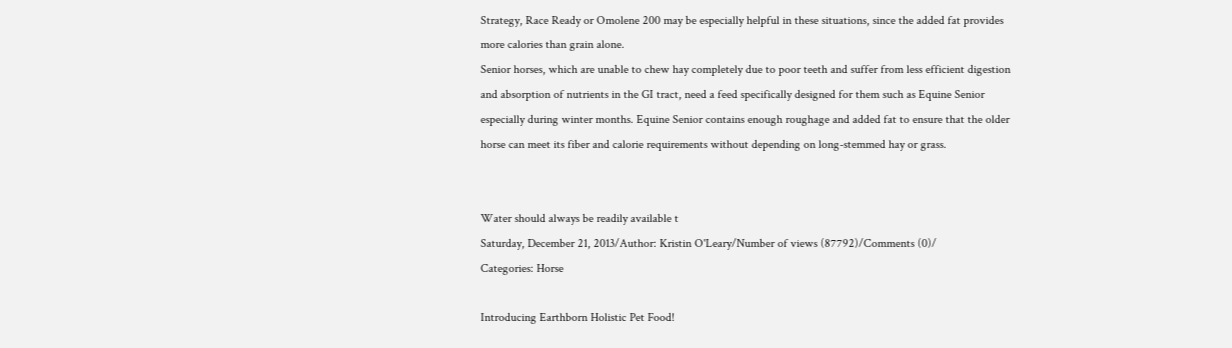Strategy, Race Ready or Omolene 200 may be especially helpful in these situations, since the added fat provides
more calories than grain alone.
Senior horses, which are unable to chew hay completely due to poor teeth and suffer from less efficient digestion
and absorption of nutrients in the GI tract, need a feed specifically designed for them such as Equine Senior
especially during winter months. Equine Senior contains enough roughage and added fat to ensure that the older
horse can meet its fiber and calorie requirements without depending on long-stemmed hay or grass.


Water should always be readily available t
Saturday, December 21, 2013/Author: Kristin O'Leary/Number of views (87792)/Comments (0)/
Categories: Horse

Introducing Earthborn Holistic Pet Food!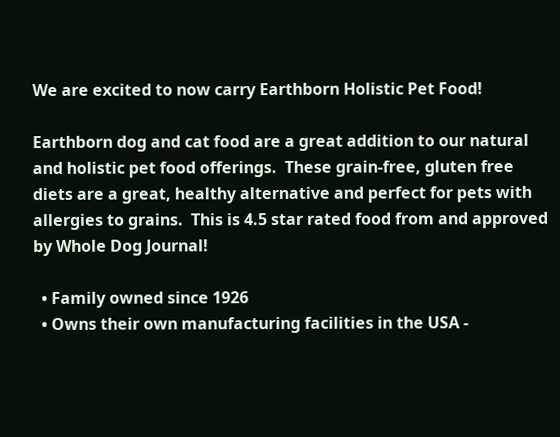We are excited to now carry Earthborn Holistic Pet Food!

Earthborn dog and cat food are a great addition to our natural and holistic pet food offerings.  These grain-free, gluten free diets are a great, healthy alternative and perfect for pets with allergies to grains.  This is 4.5 star rated food from and approved by Whole Dog Journal!

  • Family owned since 1926
  • Owns their own manufacturing facilities in the USA -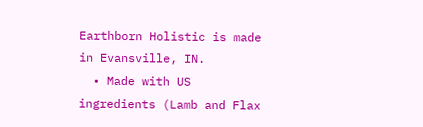Earthborn Holistic is made in Evansville, IN.
  • Made with US ingredients (Lamb and Flax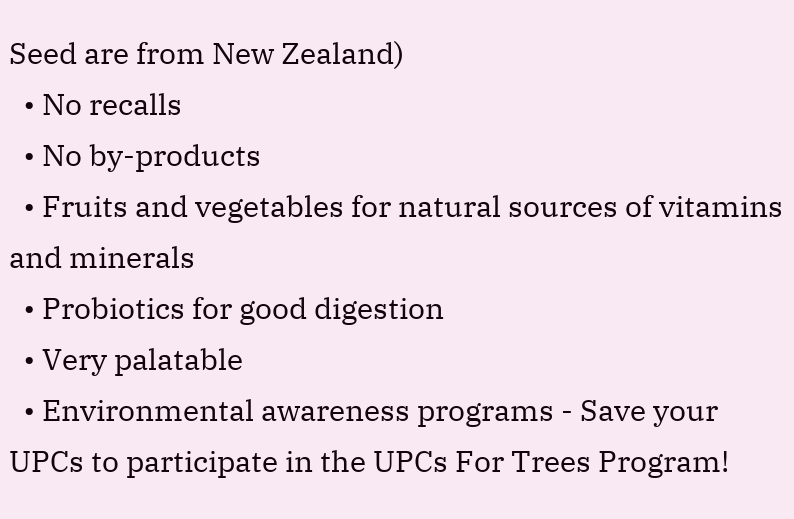Seed are from New Zealand)
  • No recalls
  • No by-products
  • Fruits and vegetables for natural sources of vitamins and minerals
  • Probiotics for good digestion
  • Very palatable
  • Environmental awareness programs - Save your UPCs to participate in the UPCs For Trees Program!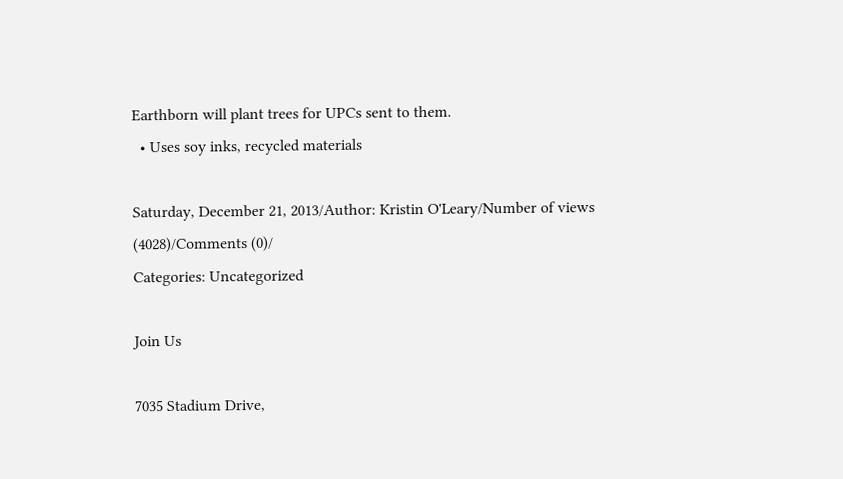Earthborn will plant trees for UPCs sent to them.
  • Uses soy inks, recycled materials

Saturday, December 21, 2013/Author: Kristin O'Leary/Number of views (4028)/Comments (0)/
Categories: Uncategorized

Join Us

7035 Stadium Drive,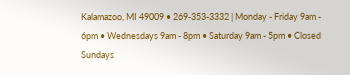Kalamazoo, MI 49009 • 269-353-3332 | Monday - Friday 9am - 6pm • Wednesdays 9am - 8pm • Saturday 9am - 5pm • Closed Sundays